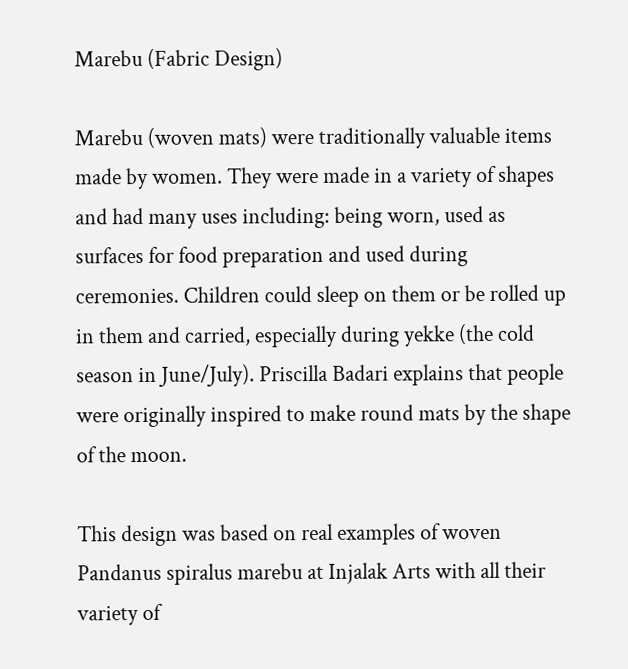Marebu (Fabric Design)

Marebu (woven mats) were traditionally valuable items made by women. They were made in a variety of shapes and had many uses including: being worn, used as surfaces for food preparation and used during ceremonies. Children could sleep on them or be rolled up in them and carried, especially during yekke (the cold season in June/July). Priscilla Badari explains that people were originally inspired to make round mats by the shape of the moon.

This design was based on real examples of woven Pandanus spiralus marebu at Injalak Arts with all their variety of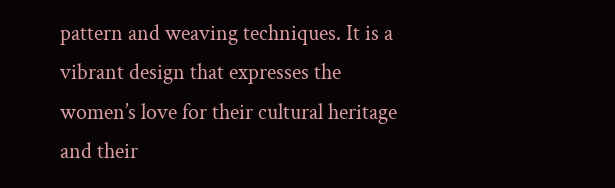pattern and weaving techniques. It is a vibrant design that expresses the women’s love for their cultural heritage and their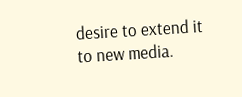desire to extend it to new media.